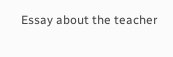Essay about the teacher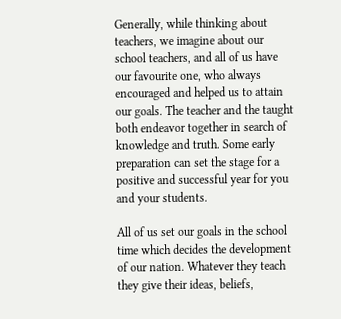Generally, while thinking about teachers, we imagine about our school teachers, and all of us have our favourite one, who always encouraged and helped us to attain our goals. The teacher and the taught both endeavor together in search of knowledge and truth. Some early preparation can set the stage for a positive and successful year for you and your students.

All of us set our goals in the school time which decides the development of our nation. Whatever they teach they give their ideas, beliefs,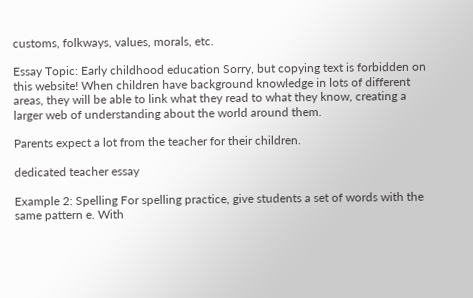customs, folkways, values, morals, etc.

Essay Topic: Early childhood education Sorry, but copying text is forbidden on this website! When children have background knowledge in lots of different areas, they will be able to link what they read to what they know, creating a larger web of understanding about the world around them.

Parents expect a lot from the teacher for their children.

dedicated teacher essay

Example 2: Spelling For spelling practice, give students a set of words with the same pattern e. With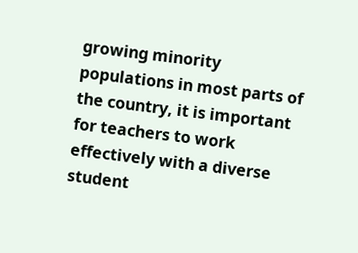growing minority populations in most parts of the country, it is important for teachers to work effectively with a diverse student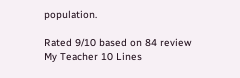population.

Rated 9/10 based on 84 review
My Teacher 10 Lines